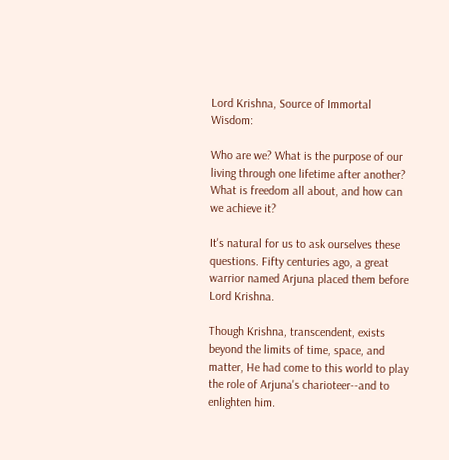Lord Krishna, Source of Immortal Wisdom:

Who are we? What is the purpose of our living through one lifetime after another? What is freedom all about, and how can we achieve it?

It's natural for us to ask ourselves these questions. Fifty centuries ago, a great warrior named Arjuna placed them before Lord Krishna.

Though Krishna, transcendent, exists beyond the limits of time, space, and matter, He had come to this world to play the role of Arjuna's charioteer--and to enlighten him.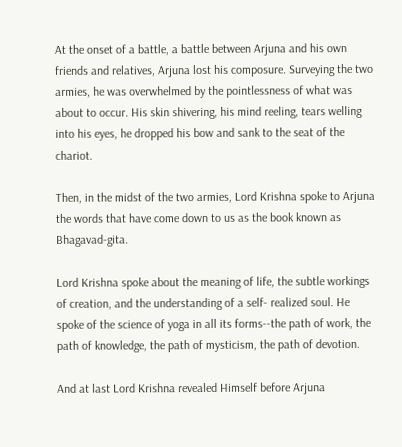At the onset of a battle, a battle between Arjuna and his own friends and relatives, Arjuna lost his composure. Surveying the two armies, he was overwhelmed by the pointlessness of what was about to occur. His skin shivering, his mind reeling, tears welling into his eyes, he dropped his bow and sank to the seat of the chariot.

Then, in the midst of the two armies, Lord Krishna spoke to Arjuna the words that have come down to us as the book known as Bhagavad-gita.

Lord Krishna spoke about the meaning of life, the subtle workings of creation, and the understanding of a self- realized soul. He spoke of the science of yoga in all its forms--the path of work, the path of knowledge, the path of mysticism, the path of devotion.

And at last Lord Krishna revealed Himself before Arjuna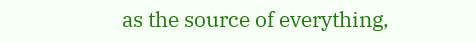as the source of everything,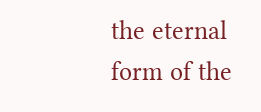the eternal form of the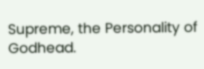Supreme, the Personality of Godhead.